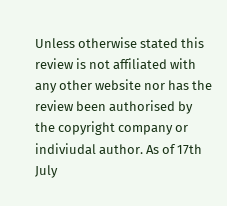Unless otherwise stated this review is not affiliated with any other website nor has the review been authorised by the copyright company or indiviudal author. As of 17th July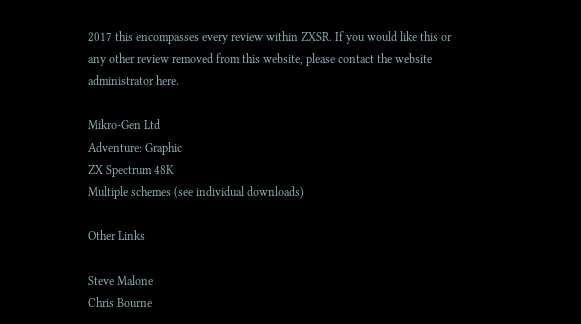2017 this encompasses every review within ZXSR. If you would like this or any other review removed from this website, please contact the website administrator here.

Mikro-Gen Ltd
Adventure: Graphic
ZX Spectrum 48K
Multiple schemes (see individual downloads)

Other Links

Steve Malone
Chris Bourne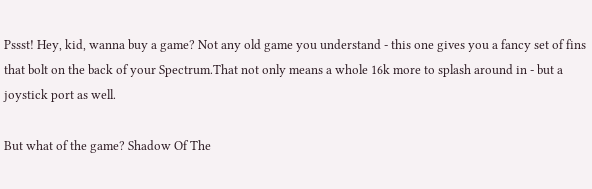Pssst! Hey, kid, wanna buy a game? Not any old game you understand - this one gives you a fancy set of fins that bolt on the back of your Spectrum.That not only means a whole 16k more to splash around in - but a joystick port as well.

But what of the game? Shadow Of The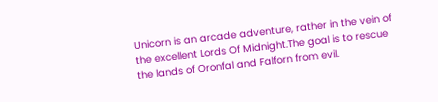Unicorn is an arcade adventure, rather in the vein of the excellent Lords Of Midnight.The goal is to rescue the lands of Oronfal and Falforn from evil.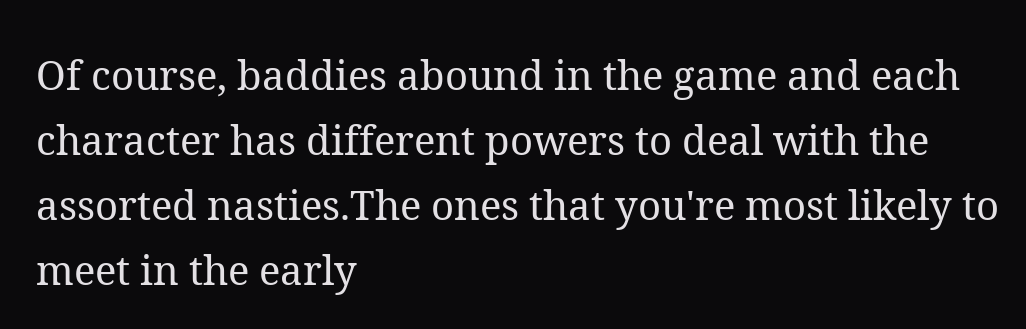Of course, baddies abound in the game and each character has different powers to deal with the assorted nasties.The ones that you're most likely to meet in the early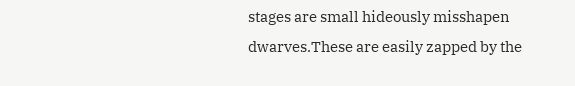stages are small hideously misshapen dwarves.These are easily zapped by the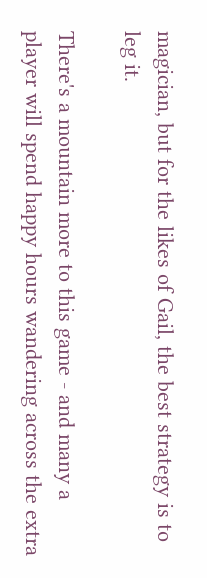magician, but for the likes of Gail, the best strategy is to leg it.

There's a mountain more to this game - and many a player will spend happy hours wandering across the extra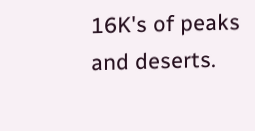16K's of peaks and deserts.